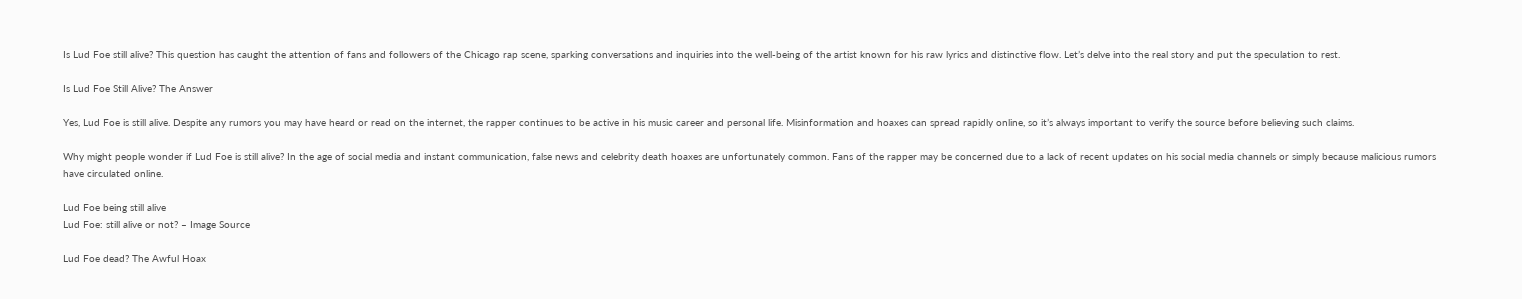Is Lud Foe still alive? This question has caught the attention of fans and followers of the Chicago rap scene, sparking conversations and inquiries into the well-being of the artist known for his raw lyrics and distinctive flow. Let’s delve into the real story and put the speculation to rest.

Is Lud Foe Still Alive? The Answer

Yes, Lud Foe is still alive. Despite any rumors you may have heard or read on the internet, the rapper continues to be active in his music career and personal life. Misinformation and hoaxes can spread rapidly online, so it’s always important to verify the source before believing such claims.

Why might people wonder if Lud Foe is still alive? In the age of social media and instant communication, false news and celebrity death hoaxes are unfortunately common. Fans of the rapper may be concerned due to a lack of recent updates on his social media channels or simply because malicious rumors have circulated online.

Lud Foe being still alive
Lud Foe: still alive or not? – Image Source

Lud Foe dead? The Awful Hoax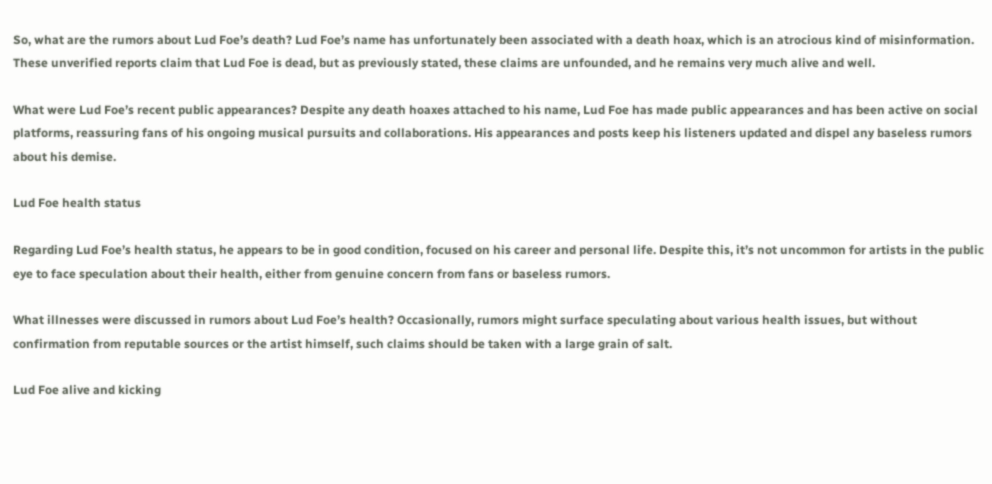So, what are the rumors about Lud Foe’s death? Lud Foe’s name has unfortunately been associated with a death hoax, which is an atrocious kind of misinformation. These unverified reports claim that Lud Foe is dead, but as previously stated, these claims are unfounded, and he remains very much alive and well.

What were Lud Foe’s recent public appearances? Despite any death hoaxes attached to his name, Lud Foe has made public appearances and has been active on social platforms, reassuring fans of his ongoing musical pursuits and collaborations. His appearances and posts keep his listeners updated and dispel any baseless rumors about his demise.

Lud Foe health status

Regarding Lud Foe’s health status, he appears to be in good condition, focused on his career and personal life. Despite this, it’s not uncommon for artists in the public eye to face speculation about their health, either from genuine concern from fans or baseless rumors.

What illnesses were discussed in rumors about Lud Foe’s health? Occasionally, rumors might surface speculating about various health issues, but without confirmation from reputable sources or the artist himself, such claims should be taken with a large grain of salt.

Lud Foe alive and kicking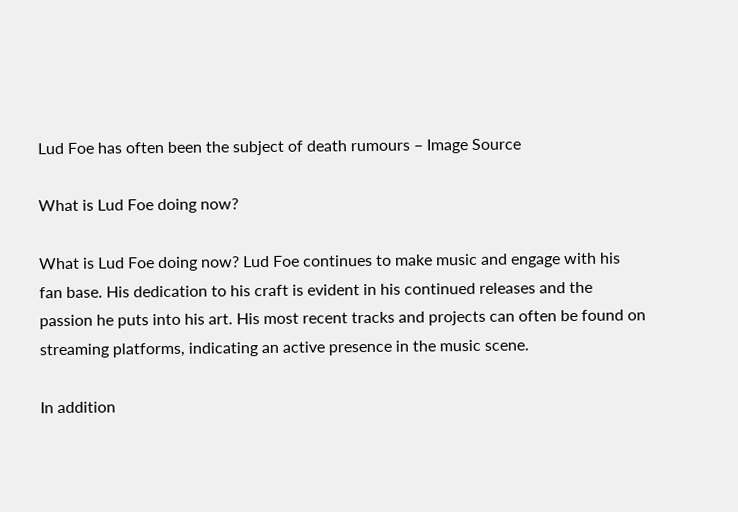Lud Foe has often been the subject of death rumours – Image Source

What is Lud Foe doing now?

What is Lud Foe doing now? Lud Foe continues to make music and engage with his fan base. His dedication to his craft is evident in his continued releases and the passion he puts into his art. His most recent tracks and projects can often be found on streaming platforms, indicating an active presence in the music scene.

In addition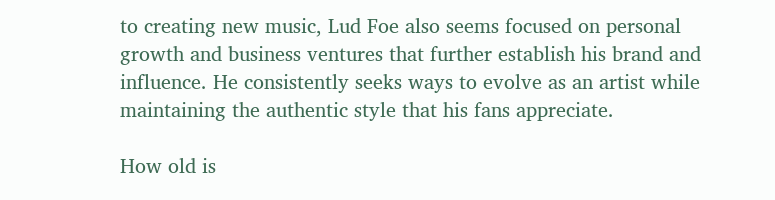to creating new music, Lud Foe also seems focused on personal growth and business ventures that further establish his brand and influence. He consistently seeks ways to evolve as an artist while maintaining the authentic style that his fans appreciate.

How old is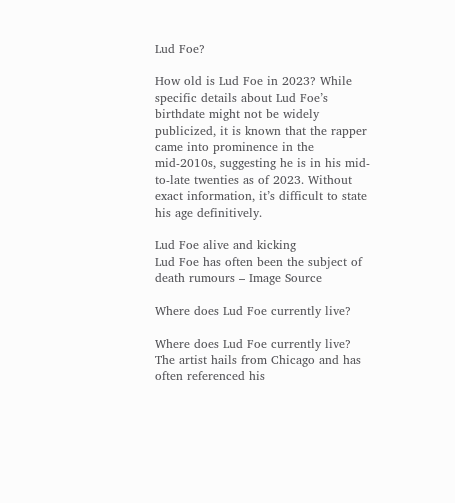Lud Foe?

How old is Lud Foe in 2023? While specific details about Lud Foe’s birthdate might not be widely publicized, it is known that the rapper came into prominence in the mid-2010s, suggesting he is in his mid-to-late twenties as of 2023. Without exact information, it’s difficult to state his age definitively.

Lud Foe alive and kicking
Lud Foe has often been the subject of death rumours – Image Source

Where does Lud Foe currently live?

Where does Lud Foe currently live? The artist hails from Chicago and has often referenced his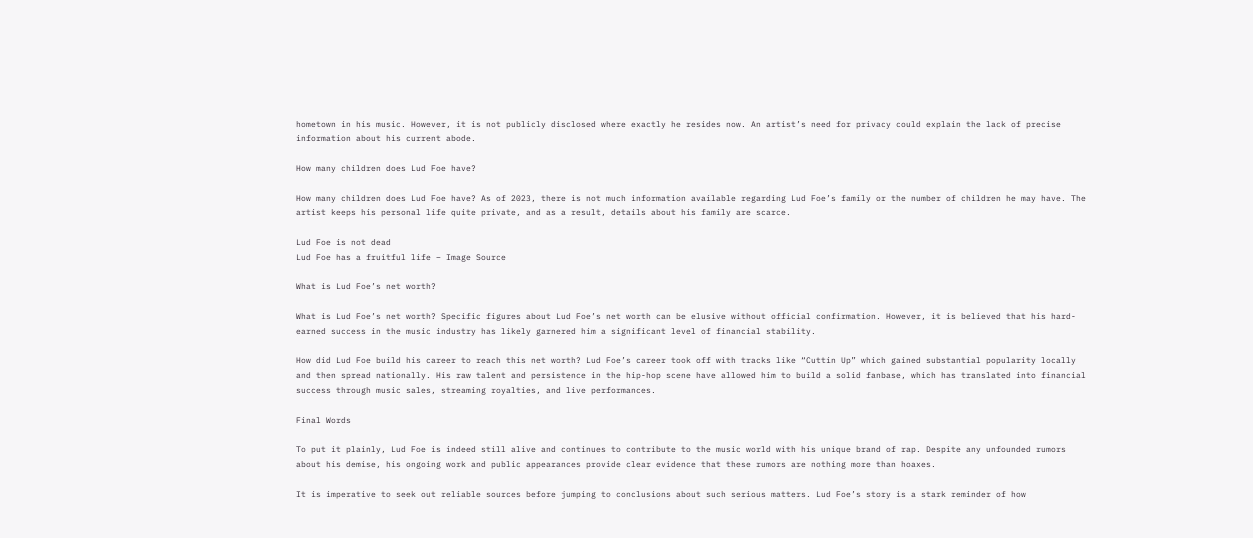hometown in his music. However, it is not publicly disclosed where exactly he resides now. An artist’s need for privacy could explain the lack of precise information about his current abode.

How many children does Lud Foe have?

How many children does Lud Foe have? As of 2023, there is not much information available regarding Lud Foe’s family or the number of children he may have. The artist keeps his personal life quite private, and as a result, details about his family are scarce.

Lud Foe is not dead
Lud Foe has a fruitful life – Image Source

What is Lud Foe’s net worth?

What is Lud Foe’s net worth? Specific figures about Lud Foe’s net worth can be elusive without official confirmation. However, it is believed that his hard-earned success in the music industry has likely garnered him a significant level of financial stability.

How did Lud Foe build his career to reach this net worth? Lud Foe’s career took off with tracks like “Cuttin Up” which gained substantial popularity locally and then spread nationally. His raw talent and persistence in the hip-hop scene have allowed him to build a solid fanbase, which has translated into financial success through music sales, streaming royalties, and live performances.

Final Words

To put it plainly, Lud Foe is indeed still alive and continues to contribute to the music world with his unique brand of rap. Despite any unfounded rumors about his demise, his ongoing work and public appearances provide clear evidence that these rumors are nothing more than hoaxes.

It is imperative to seek out reliable sources before jumping to conclusions about such serious matters. Lud Foe’s story is a stark reminder of how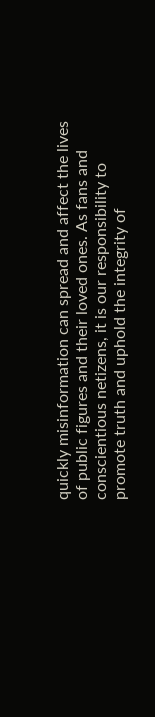quickly misinformation can spread and affect the lives of public figures and their loved ones. As fans and conscientious netizens, it is our responsibility to promote truth and uphold the integrity of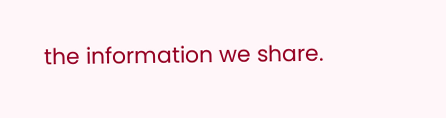the information we share.